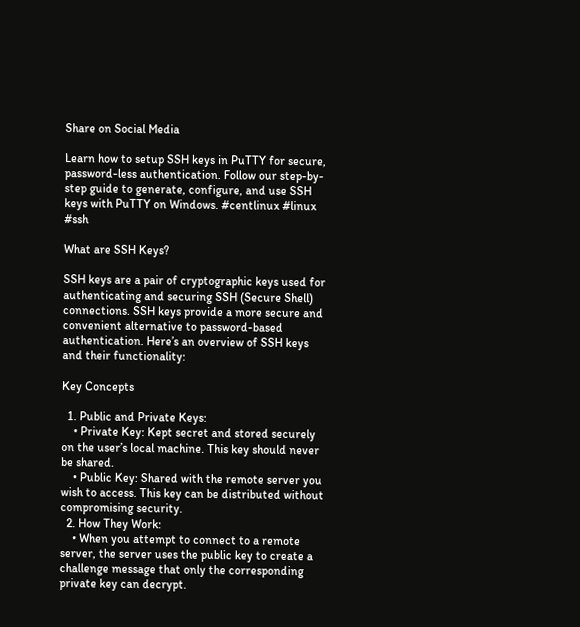Share on Social Media

Learn how to setup SSH keys in PuTTY for secure, password-less authentication. Follow our step-by-step guide to generate, configure, and use SSH keys with PuTTY on Windows. #centlinux #linux #ssh

What are SSH Keys?

SSH keys are a pair of cryptographic keys used for authenticating and securing SSH (Secure Shell) connections. SSH keys provide a more secure and convenient alternative to password-based authentication. Here’s an overview of SSH keys and their functionality:

Key Concepts

  1. Public and Private Keys:
    • Private Key: Kept secret and stored securely on the user’s local machine. This key should never be shared.
    • Public Key: Shared with the remote server you wish to access. This key can be distributed without compromising security.
  2. How They Work:
    • When you attempt to connect to a remote server, the server uses the public key to create a challenge message that only the corresponding private key can decrypt.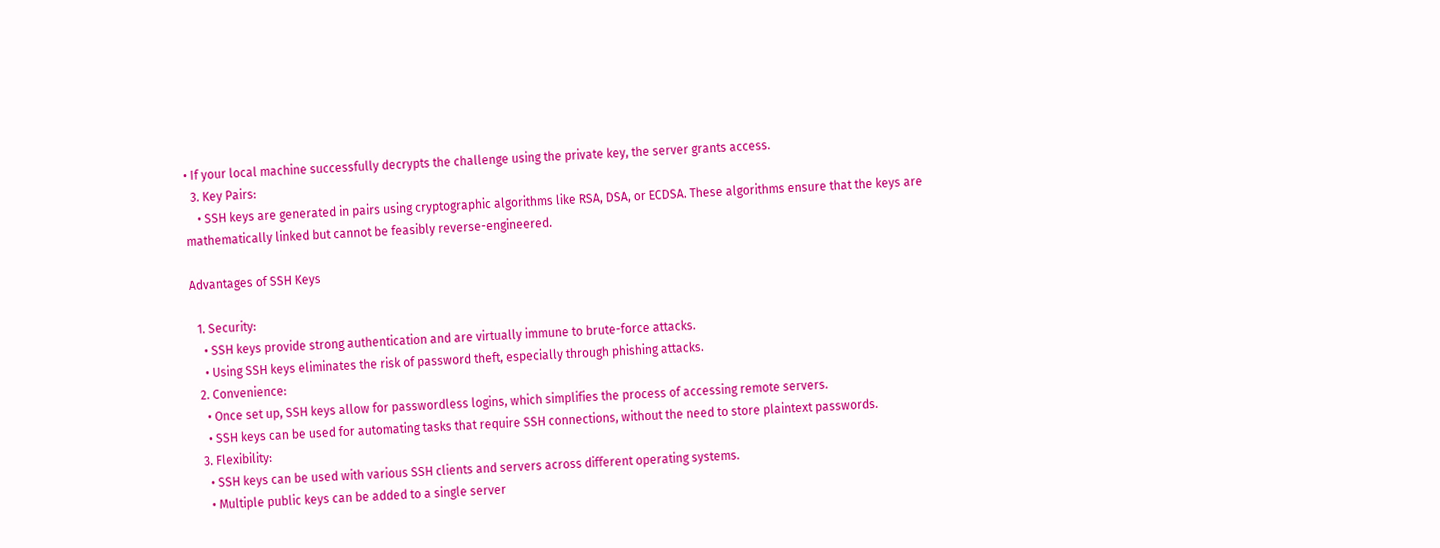• If your local machine successfully decrypts the challenge using the private key, the server grants access.
  3. Key Pairs:
    • SSH keys are generated in pairs using cryptographic algorithms like RSA, DSA, or ECDSA. These algorithms ensure that the keys are mathematically linked but cannot be feasibly reverse-engineered.

Advantages of SSH Keys

  1. Security:
    • SSH keys provide strong authentication and are virtually immune to brute-force attacks.
    • Using SSH keys eliminates the risk of password theft, especially through phishing attacks.
  2. Convenience:
    • Once set up, SSH keys allow for passwordless logins, which simplifies the process of accessing remote servers.
    • SSH keys can be used for automating tasks that require SSH connections, without the need to store plaintext passwords.
  3. Flexibility:
    • SSH keys can be used with various SSH clients and servers across different operating systems.
    • Multiple public keys can be added to a single server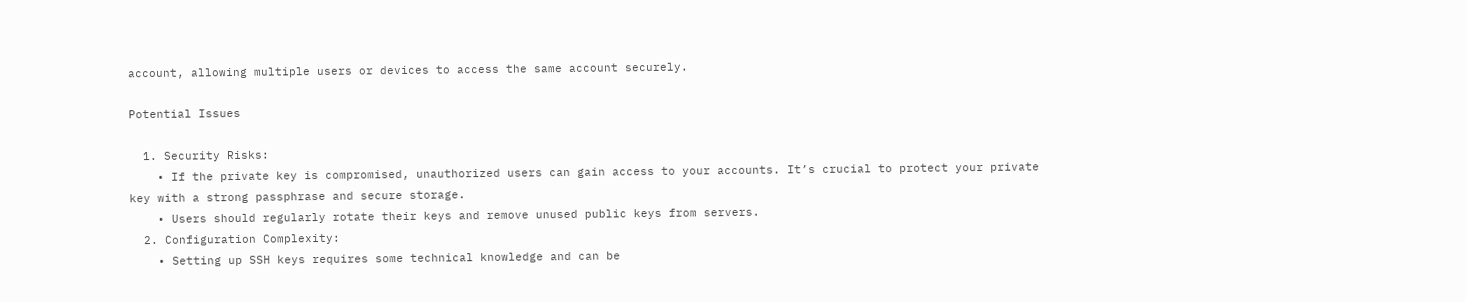account, allowing multiple users or devices to access the same account securely.

Potential Issues

  1. Security Risks:
    • If the private key is compromised, unauthorized users can gain access to your accounts. It’s crucial to protect your private key with a strong passphrase and secure storage.
    • Users should regularly rotate their keys and remove unused public keys from servers.
  2. Configuration Complexity:
    • Setting up SSH keys requires some technical knowledge and can be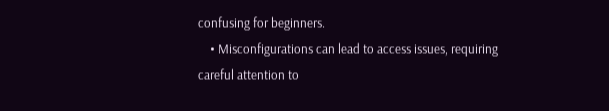confusing for beginners.
    • Misconfigurations can lead to access issues, requiring careful attention to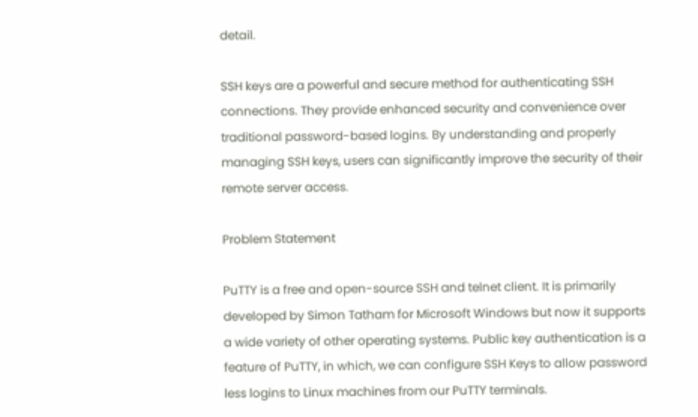detail.

SSH keys are a powerful and secure method for authenticating SSH connections. They provide enhanced security and convenience over traditional password-based logins. By understanding and properly managing SSH keys, users can significantly improve the security of their remote server access.

Problem Statement

PuTTY is a free and open-source SSH and telnet client. It is primarily developed by Simon Tatham for Microsoft Windows but now it supports a wide variety of other operating systems. Public key authentication is a feature of PuTTY, in which, we can configure SSH Keys to allow password less logins to Linux machines from our PuTTY terminals.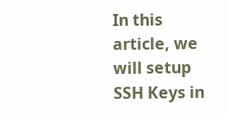In this article, we will setup SSH Keys in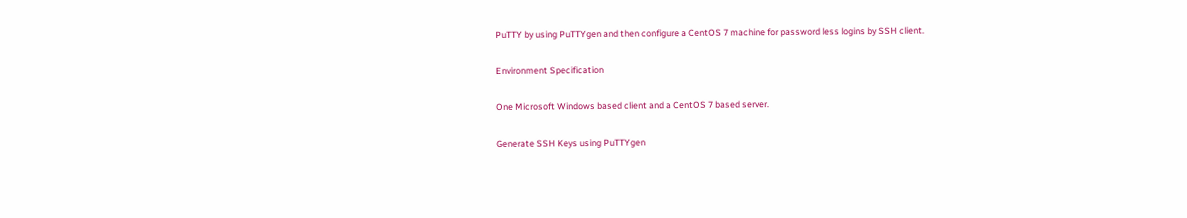PuTTY by using PuTTYgen and then configure a CentOS 7 machine for password less logins by SSH client.

Environment Specification

One Microsoft Windows based client and a CentOS 7 based server.

Generate SSH Keys using PuTTYgen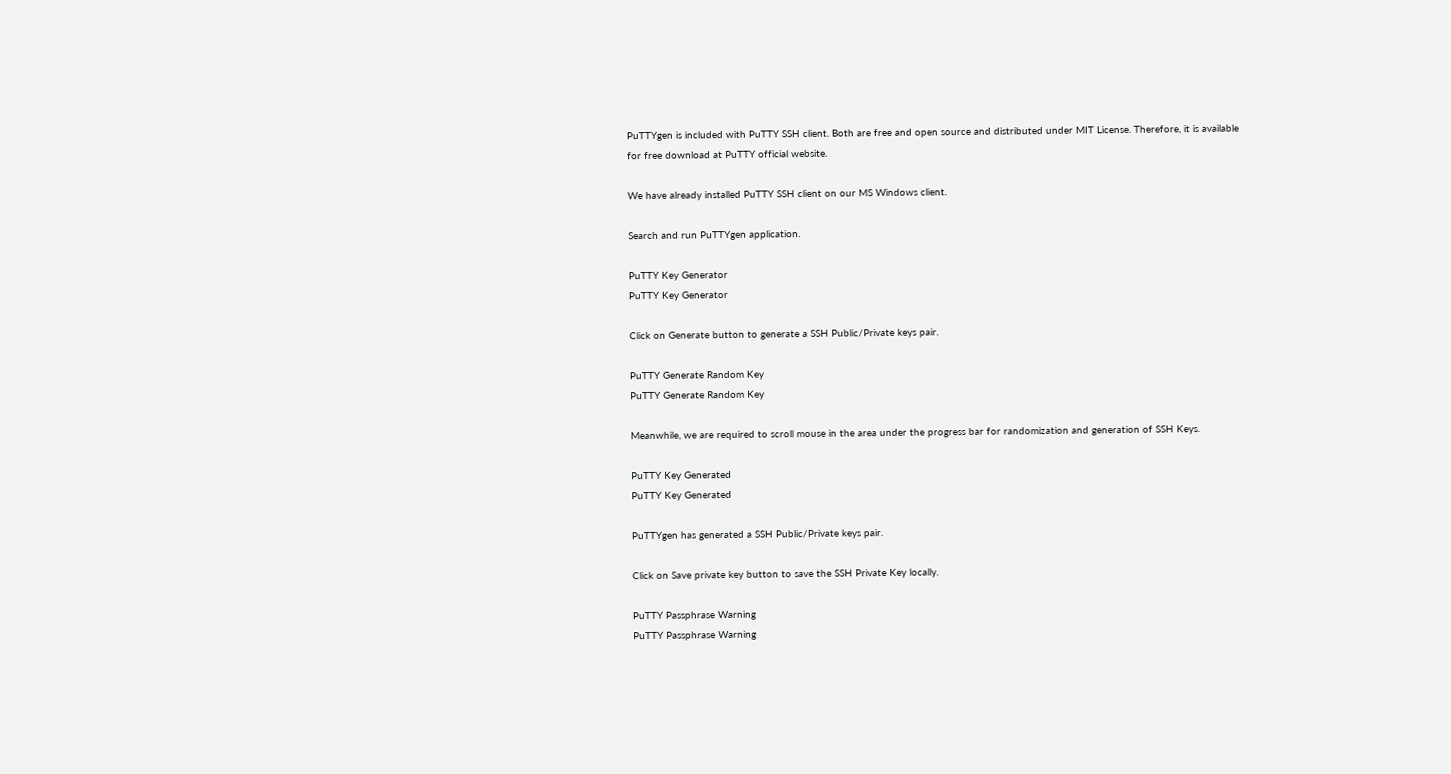PuTTYgen is included with PuTTY SSH client. Both are free and open source and distributed under MIT License. Therefore, it is available for free download at PuTTY official website.

We have already installed PuTTY SSH client on our MS Windows client.

Search and run PuTTYgen application.

PuTTY Key Generator
PuTTY Key Generator

Click on Generate button to generate a SSH Public/Private keys pair.

PuTTY Generate Random Key
PuTTY Generate Random Key

Meanwhile, we are required to scroll mouse in the area under the progress bar for randomization and generation of SSH Keys.

PuTTY Key Generated
PuTTY Key Generated

PuTTYgen has generated a SSH Public/Private keys pair.

Click on Save private key button to save the SSH Private Key locally.

PuTTY Passphrase Warning
PuTTY Passphrase Warning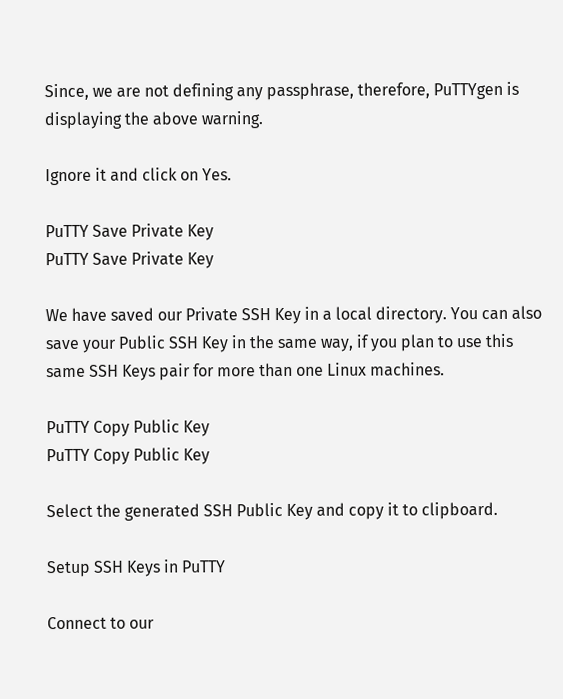Since, we are not defining any passphrase, therefore, PuTTYgen is displaying the above warning.

Ignore it and click on Yes.

PuTTY Save Private Key
PuTTY Save Private Key

We have saved our Private SSH Key in a local directory. You can also save your Public SSH Key in the same way, if you plan to use this same SSH Keys pair for more than one Linux machines.

PuTTY Copy Public Key
PuTTY Copy Public Key

Select the generated SSH Public Key and copy it to clipboard.

Setup SSH Keys in PuTTY

Connect to our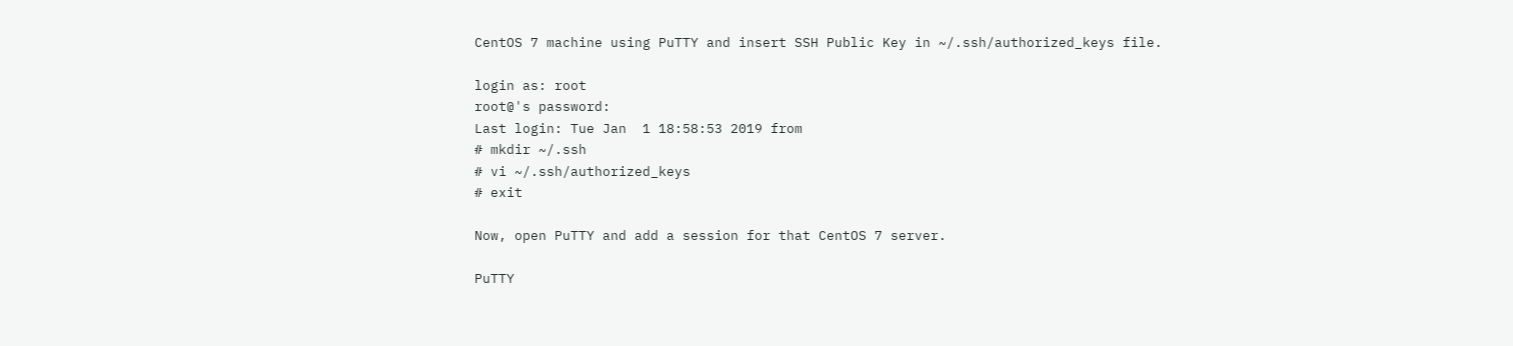CentOS 7 machine using PuTTY and insert SSH Public Key in ~/.ssh/authorized_keys file.

login as: root
root@'s password:
Last login: Tue Jan  1 18:58:53 2019 from
# mkdir ~/.ssh
# vi ~/.ssh/authorized_keys
# exit

Now, open PuTTY and add a session for that CentOS 7 server.

PuTTY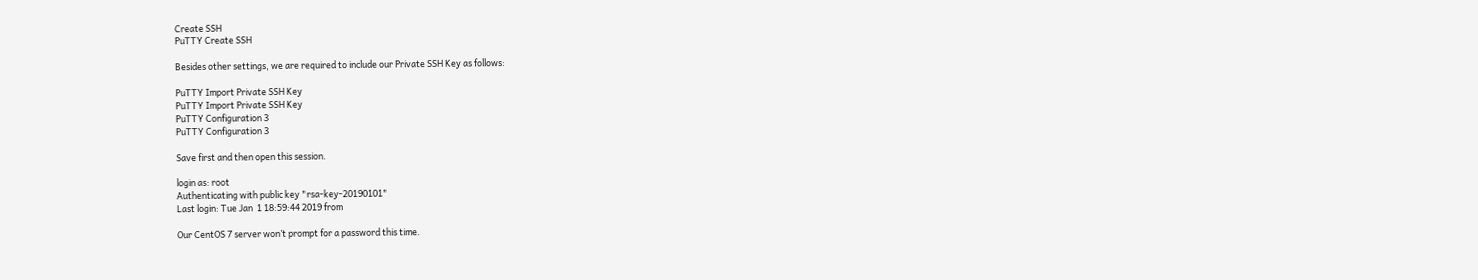Create SSH
PuTTY Create SSH

Besides other settings, we are required to include our Private SSH Key as follows:

PuTTY Import Private SSH Key
PuTTY Import Private SSH Key
PuTTY Configuration 3
PuTTY Configuration 3

Save first and then open this session.

login as: root
Authenticating with public key "rsa-key-20190101"
Last login: Tue Jan  1 18:59:44 2019 from

Our CentOS 7 server won’t prompt for a password this time.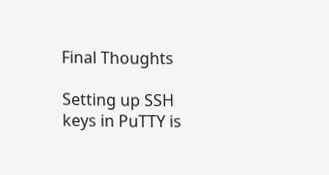Final Thoughts

Setting up SSH keys in PuTTY is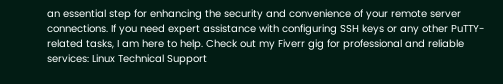an essential step for enhancing the security and convenience of your remote server connections. If you need expert assistance with configuring SSH keys or any other PuTTY-related tasks, I am here to help. Check out my Fiverr gig for professional and reliable services: Linux Technical Support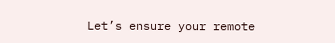Let’s ensure your remote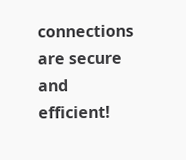connections are secure and efficient!